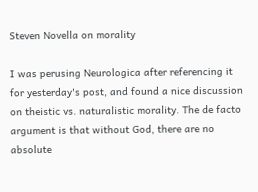Steven Novella on morality

I was perusing Neurologica after referencing it for yesterday's post, and found a nice discussion on theistic vs. naturalistic morality. The de facto argument is that without God, there are no absolute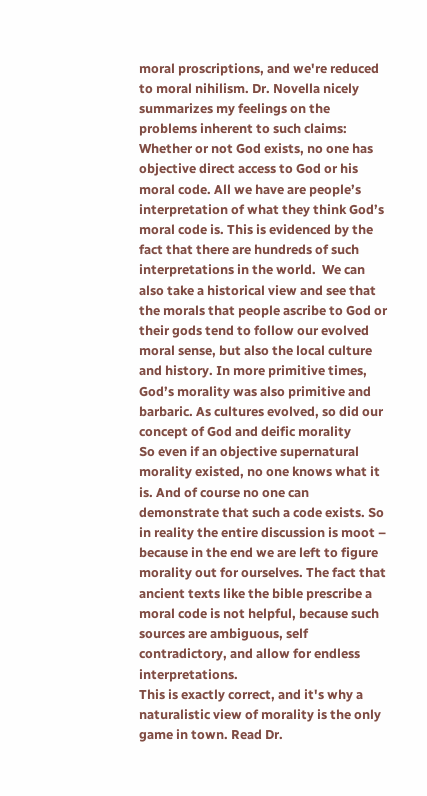moral proscriptions, and we're reduced to moral nihilism. Dr. Novella nicely summarizes my feelings on the problems inherent to such claims:
Whether or not God exists, no one has objective direct access to God or his moral code. All we have are people’s interpretation of what they think God’s moral code is. This is evidenced by the fact that there are hundreds of such interpretations in the world.  We can also take a historical view and see that the morals that people ascribe to God or their gods tend to follow our evolved moral sense, but also the local culture and history. In more primitive times, God’s morality was also primitive and barbaric. As cultures evolved, so did our concept of God and deific morality
So even if an objective supernatural morality existed, no one knows what it is. And of course no one can demonstrate that such a code exists. So in reality the entire discussion is moot – because in the end we are left to figure morality out for ourselves. The fact that ancient texts like the bible prescribe a moral code is not helpful, because such sources are ambiguous, self contradictory, and allow for endless interpretations.
This is exactly correct, and it's why a naturalistic view of morality is the only game in town. Read Dr.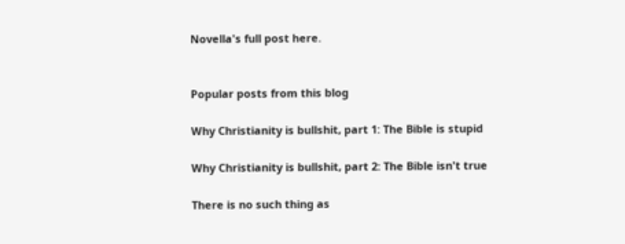Novella's full post here.


Popular posts from this blog

Why Christianity is bullshit, part 1: The Bible is stupid

Why Christianity is bullshit, part 2: The Bible isn't true

There is no such thing as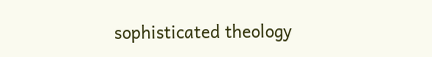sophisticated theology